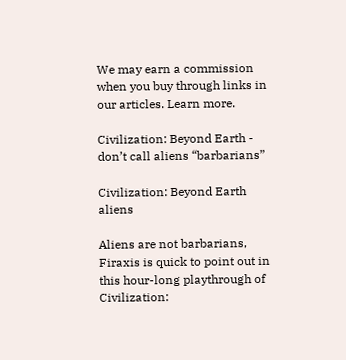We may earn a commission when you buy through links in our articles. Learn more.

Civilization: Beyond Earth - don’t call aliens “barbarians”

Civilization: Beyond Earth aliens

Aliens are not barbarians, Firaxis is quick to point out in this hour-long playthrough of Civilization: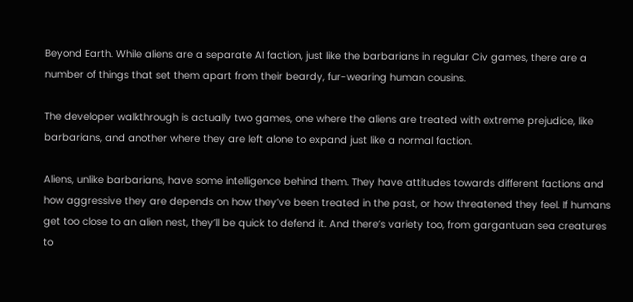Beyond Earth. While aliens are a separate AI faction, just like the barbarians in regular Civ games, there are a number of things that set them apart from their beardy, fur-wearing human cousins.

The developer walkthrough is actually two games, one where the aliens are treated with extreme prejudice, like barbarians, and another where they are left alone to expand just like a normal faction.

Aliens, unlike barbarians, have some intelligence behind them. They have attitudes towards different factions and how aggressive they are depends on how they’ve been treated in the past, or how threatened they feel. If humans get too close to an alien nest, they’ll be quick to defend it. And there’s variety too, from gargantuan sea creatures to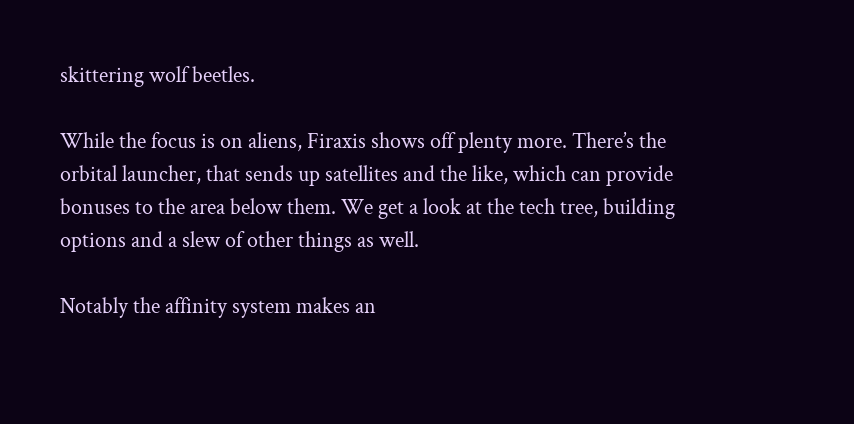skittering wolf beetles.

While the focus is on aliens, Firaxis shows off plenty more. There’s the orbital launcher, that sends up satellites and the like, which can provide bonuses to the area below them. We get a look at the tech tree, building options and a slew of other things as well.

Notably the affinity system makes an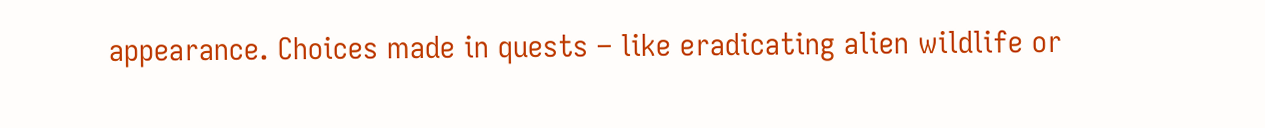appearance. Choices made in quests – like eradicating alien wildlife or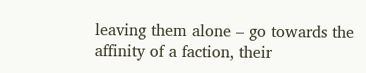leaving them alone – go towards the affinity of a faction, their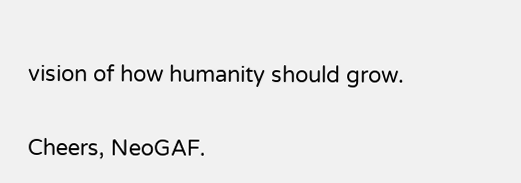vision of how humanity should grow.

Cheers, NeoGAF.